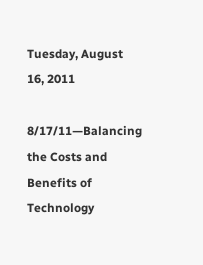Tuesday, August 16, 2011

8/17/11—Balancing the Costs and Benefits of Technology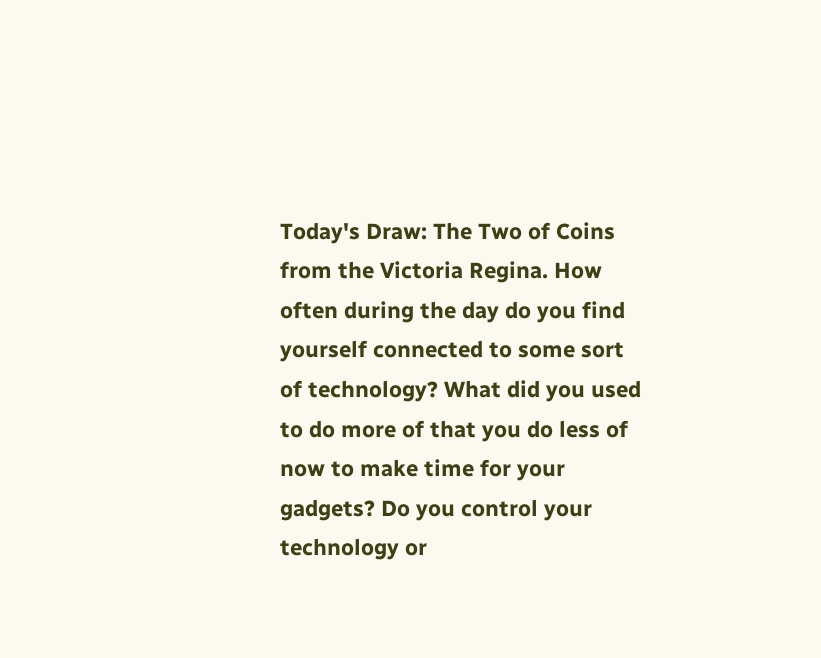Today's Draw: The Two of Coins from the Victoria Regina. How often during the day do you find yourself connected to some sort of technology? What did you used to do more of that you do less of now to make time for your gadgets? Do you control your technology or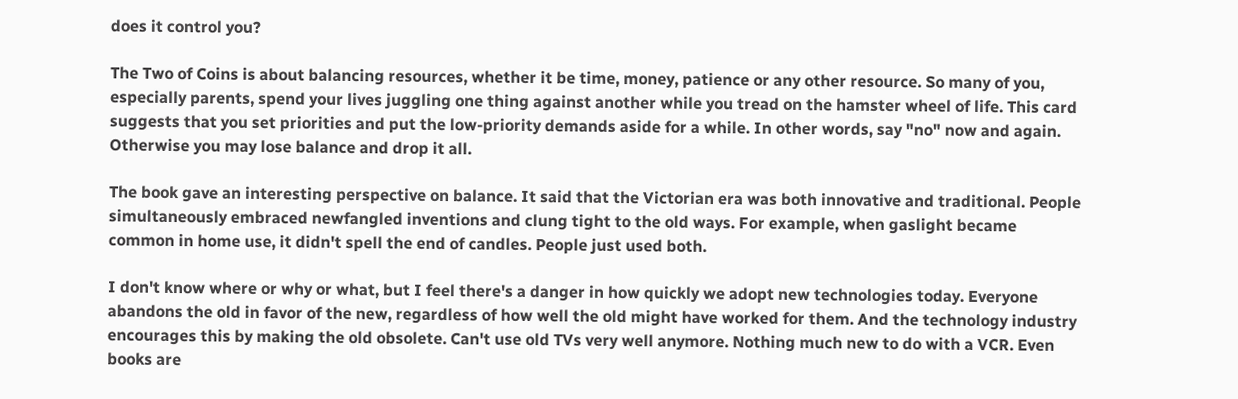does it control you?

The Two of Coins is about balancing resources, whether it be time, money, patience or any other resource. So many of you, especially parents, spend your lives juggling one thing against another while you tread on the hamster wheel of life. This card suggests that you set priorities and put the low-priority demands aside for a while. In other words, say "no" now and again. Otherwise you may lose balance and drop it all.

The book gave an interesting perspective on balance. It said that the Victorian era was both innovative and traditional. People simultaneously embraced newfangled inventions and clung tight to the old ways. For example, when gaslight became common in home use, it didn't spell the end of candles. People just used both.

I don't know where or why or what, but I feel there's a danger in how quickly we adopt new technologies today. Everyone abandons the old in favor of the new, regardless of how well the old might have worked for them. And the technology industry encourages this by making the old obsolete. Can't use old TVs very well anymore. Nothing much new to do with a VCR. Even books are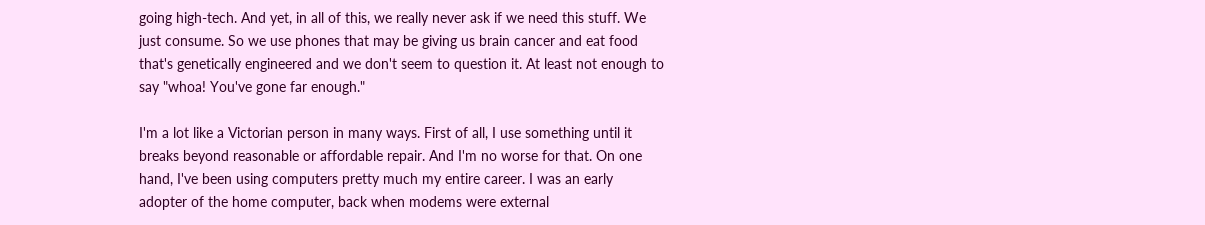going high-tech. And yet, in all of this, we really never ask if we need this stuff. We just consume. So we use phones that may be giving us brain cancer and eat food that's genetically engineered and we don't seem to question it. At least not enough to say "whoa! You've gone far enough."

I'm a lot like a Victorian person in many ways. First of all, I use something until it breaks beyond reasonable or affordable repair. And I'm no worse for that. On one hand, I've been using computers pretty much my entire career. I was an early adopter of the home computer, back when modems were external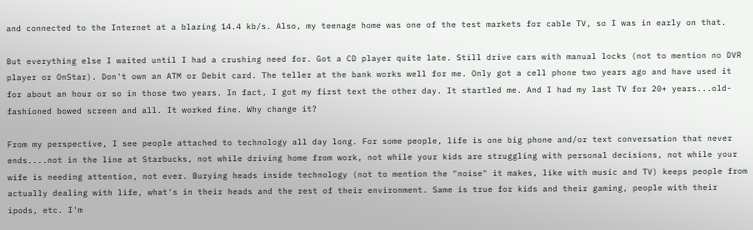and connected to the Internet at a blazing 14.4 kb/s. Also, my teenage home was one of the test markets for cable TV, so I was in early on that.

But everything else I waited until I had a crushing need for. Got a CD player quite late. Still drive cars with manual locks (not to mention no DVR player or OnStar). Don't own an ATM or Debit card. The teller at the bank works well for me. Only got a cell phone two years ago and have used it for about an hour or so in those two years. In fact, I got my first text the other day. It startled me. And I had my last TV for 20+ years...old-fashioned bowed screen and all. It worked fine. Why change it?

From my perspective, I see people attached to technology all day long. For some people, life is one big phone and/or text conversation that never ends....not in the line at Starbucks, not while driving home from work, not while your kids are struggling with personal decisions, not while your wife is needing attention, not ever. Burying heads inside technology (not to mention the "noise" it makes, like with music and TV) keeps people from actually dealing with life, what's in their heads and the rest of their environment. Same is true for kids and their gaming, people with their ipods, etc. I'm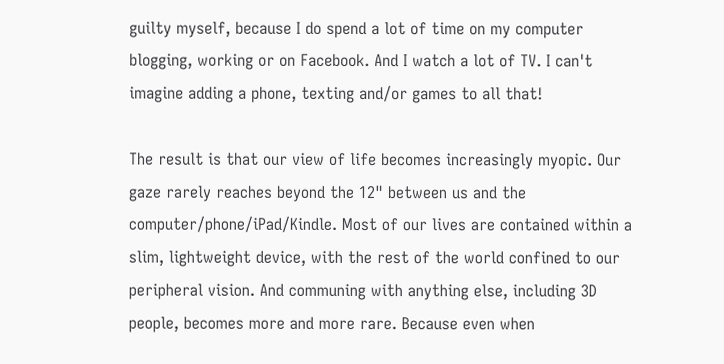guilty myself, because I do spend a lot of time on my computer blogging, working or on Facebook. And I watch a lot of TV. I can't imagine adding a phone, texting and/or games to all that!

The result is that our view of life becomes increasingly myopic. Our gaze rarely reaches beyond the 12" between us and the computer/phone/iPad/Kindle. Most of our lives are contained within a slim, lightweight device, with the rest of the world confined to our peripheral vision. And communing with anything else, including 3D people, becomes more and more rare. Because even when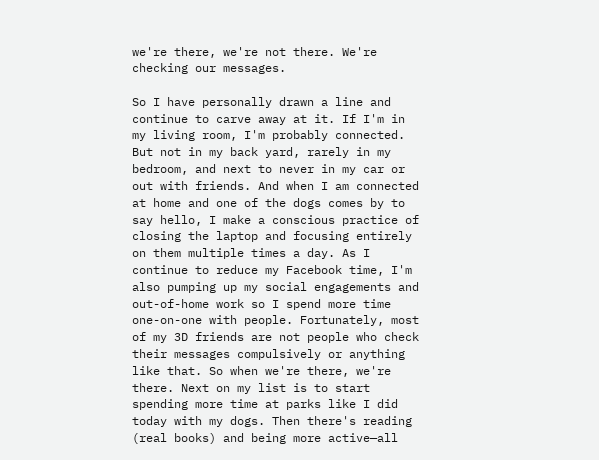we're there, we're not there. We're checking our messages.

So I have personally drawn a line and continue to carve away at it. If I'm in my living room, I'm probably connected. But not in my back yard, rarely in my bedroom, and next to never in my car or out with friends. And when I am connected at home and one of the dogs comes by to say hello, I make a conscious practice of closing the laptop and focusing entirely on them multiple times a day. As I continue to reduce my Facebook time, I'm also pumping up my social engagements and out-of-home work so I spend more time one-on-one with people. Fortunately, most of my 3D friends are not people who check their messages compulsively or anything like that. So when we're there, we're there. Next on my list is to start spending more time at parks like I did today with my dogs. Then there's reading (real books) and being more active—all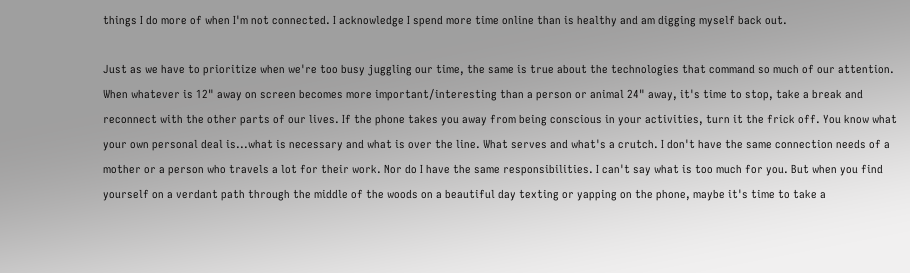things I do more of when I'm not connected. I acknowledge I spend more time online than is healthy and am digging myself back out.

Just as we have to prioritize when we're too busy juggling our time, the same is true about the technologies that command so much of our attention. When whatever is 12" away on screen becomes more important/interesting than a person or animal 24" away, it's time to stop, take a break and reconnect with the other parts of our lives. If the phone takes you away from being conscious in your activities, turn it the frick off. You know what your own personal deal is...what is necessary and what is over the line. What serves and what's a crutch. I don't have the same connection needs of a mother or a person who travels a lot for their work. Nor do I have the same responsibilities. I can't say what is too much for you. But when you find yourself on a verdant path through the middle of the woods on a beautiful day texting or yapping on the phone, maybe it's time to take a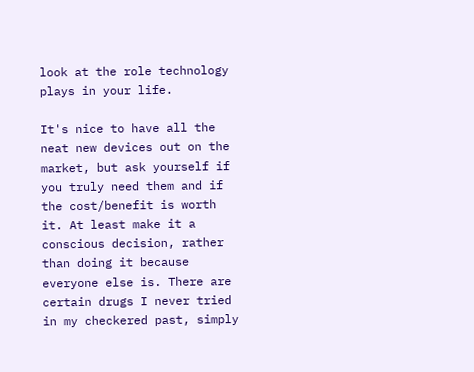look at the role technology plays in your life.

It's nice to have all the neat new devices out on the market, but ask yourself if you truly need them and if the cost/benefit is worth it. At least make it a conscious decision, rather than doing it because everyone else is. There are certain drugs I never tried in my checkered past, simply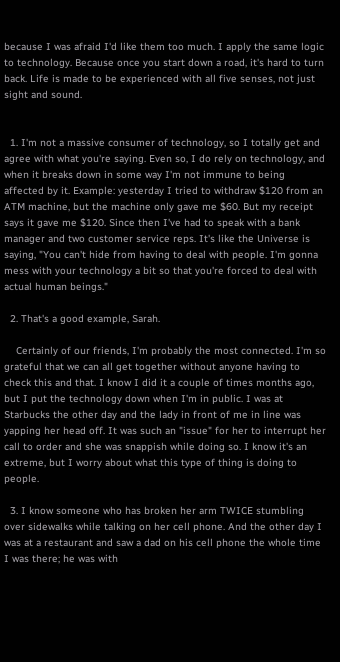because I was afraid I'd like them too much. I apply the same logic to technology. Because once you start down a road, it's hard to turn back. Life is made to be experienced with all five senses, not just sight and sound.


  1. I'm not a massive consumer of technology, so I totally get and agree with what you're saying. Even so, I do rely on technology, and when it breaks down in some way I'm not immune to being affected by it. Example: yesterday I tried to withdraw $120 from an ATM machine, but the machine only gave me $60. But my receipt says it gave me $120. Since then I've had to speak with a bank manager and two customer service reps. It's like the Universe is saying, "You can't hide from having to deal with people. I'm gonna mess with your technology a bit so that you're forced to deal with actual human beings."

  2. That's a good example, Sarah.

    Certainly of our friends, I'm probably the most connected. I'm so grateful that we can all get together without anyone having to check this and that. I know I did it a couple of times months ago, but I put the technology down when I'm in public. I was at Starbucks the other day and the lady in front of me in line was yapping her head off. It was such an "issue" for her to interrupt her call to order and she was snappish while doing so. I know it's an extreme, but I worry about what this type of thing is doing to people.

  3. I know someone who has broken her arm TWICE stumbling over sidewalks while talking on her cell phone. And the other day I was at a restaurant and saw a dad on his cell phone the whole time I was there; he was with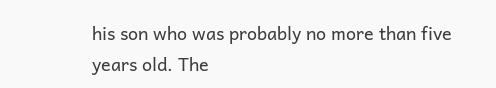his son who was probably no more than five years old. The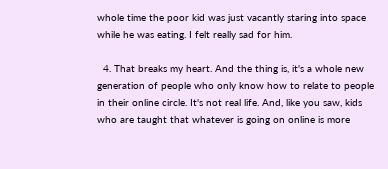whole time the poor kid was just vacantly staring into space while he was eating. I felt really sad for him.

  4. That breaks my heart. And the thing is, it's a whole new generation of people who only know how to relate to people in their online circle. It's not real life. And, like you saw, kids who are taught that whatever is going on online is more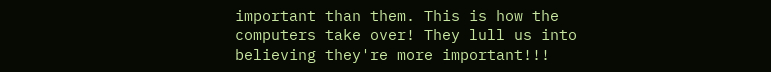important than them. This is how the computers take over! They lull us into believing they're more important!!!